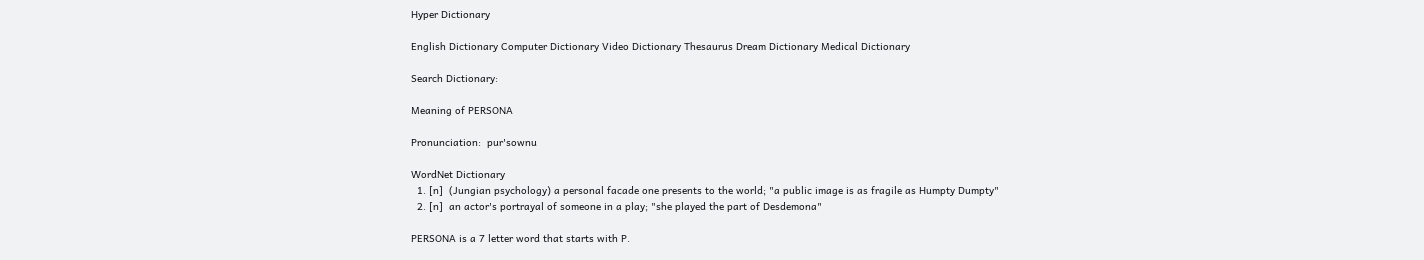Hyper Dictionary

English Dictionary Computer Dictionary Video Dictionary Thesaurus Dream Dictionary Medical Dictionary

Search Dictionary:

Meaning of PERSONA

Pronunciation:  pur'sownu

WordNet Dictionary
  1. [n]  (Jungian psychology) a personal facade one presents to the world; "a public image is as fragile as Humpty Dumpty"
  2. [n]  an actor's portrayal of someone in a play; "she played the part of Desdemona"

PERSONA is a 7 letter word that starts with P.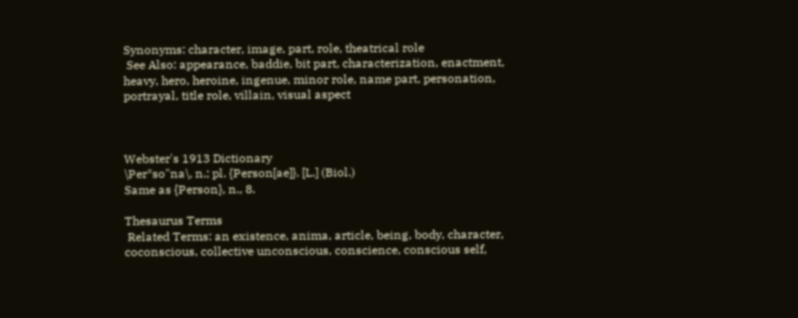Synonyms: character, image, part, role, theatrical role
 See Also: appearance, baddie, bit part, characterization, enactment, heavy, hero, heroine, ingenue, minor role, name part, personation, portrayal, title role, villain, visual aspect



Webster's 1913 Dictionary
\Per*so"na\, n.; pl. {Person[ae]}. [L.] (Biol.)
Same as {Person}, n., 8.

Thesaurus Terms
 Related Terms: an existence, anima, article, being, body, character, coconscious, collective unconscious, conscience, conscious self,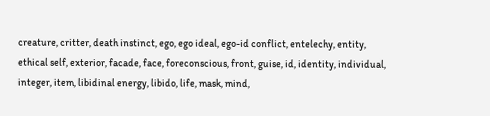creature, critter, death instinct, ego, ego ideal, ego-id conflict, entelechy, entity, ethical self, exterior, facade, face, foreconscious, front, guise, id, identity, individual, integer, item, libidinal energy, libido, life, mask, mind,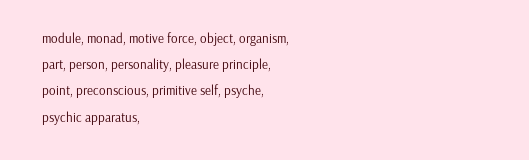module, monad, motive force, object, organism, part, person, personality, pleasure principle, point, preconscious, primitive self, psyche, psychic apparatus,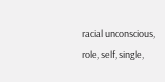racial unconscious, role, self, single,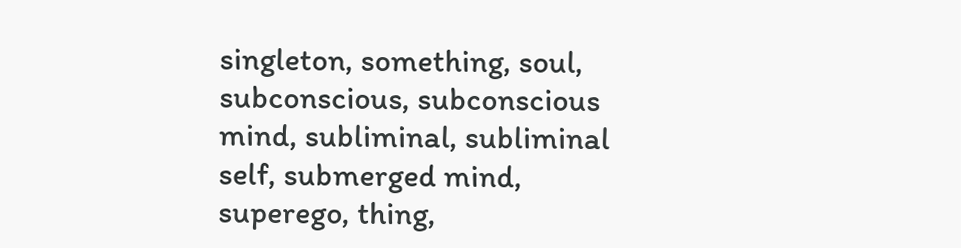singleton, something, soul, subconscious, subconscious mind, subliminal, subliminal self, submerged mind, superego, thing,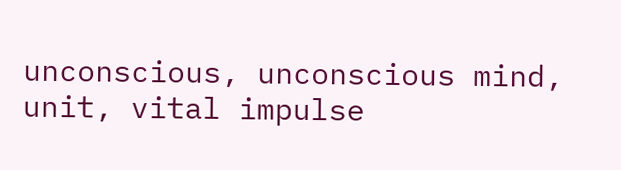unconscious, unconscious mind, unit, vital impulse